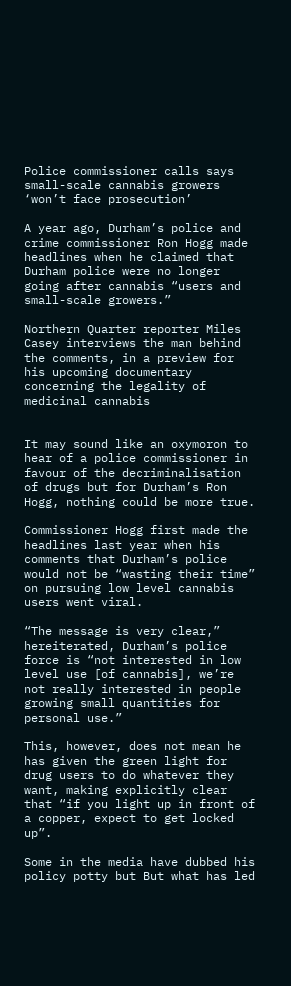Police commissioner calls says small-scale cannabis growers ‘won’t face prosecution’

A year ago, Durham’s police and crime commissioner Ron Hogg made headlines when he claimed that Durham police were no longer going after cannabis “users and small-scale growers.”

Northern Quarter reporter Miles Casey interviews the man behind the comments, in a preview for his upcoming documentary concerning the legality of medicinal cannabis


It may sound like an oxymoron to hear of a police commissioner in favour of the decriminalisation of drugs but for Durham’s Ron Hogg, nothing could be more true.

Commissioner Hogg first made the headlines last year when his comments that Durham’s police would not be “wasting their time” on pursuing low level cannabis users went viral.

“The message is very clear,” hereiterated, Durham’s police force is “not interested in low level use [of cannabis], we’re not really interested in people growing small quantities for personal use.”

This, however, does not mean he has given the green light for drug users to do whatever they want, making explicitly clear that “if you light up in front of a copper, expect to get locked up”.

Some in the media have dubbed his policy potty but But what has led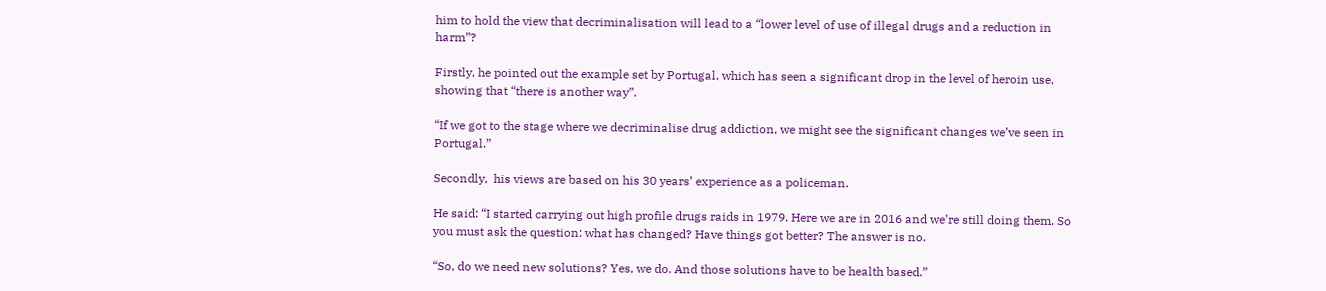him to hold the view that decriminalisation will lead to a “lower level of use of illegal drugs and a reduction in harm”?

Firstly, he pointed out the example set by Portugal, which has seen a significant drop in the level of heroin use, showing that “there is another way”.

“If we got to the stage where we decriminalise drug addiction, we might see the significant changes we’ve seen in Portugal.”

Secondly,  his views are based on his 30 years’ experience as a policeman.

He said: “I started carrying out high profile drugs raids in 1979. Here we are in 2016 and we’re still doing them. So you must ask the question: what has changed? Have things got better? The answer is no.

“So, do we need new solutions? Yes, we do. And those solutions have to be health based.”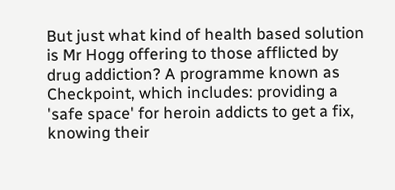But just what kind of health based solution is Mr Hogg offering to those afflicted by drug addiction? A programme known as Checkpoint, which includes: providing a 'safe space' for heroin addicts to get a fix, knowing their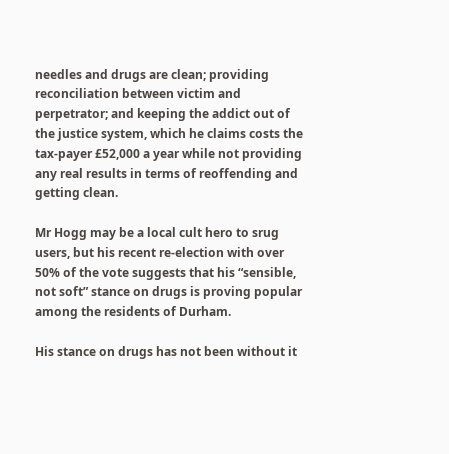needles and drugs are clean; providing reconciliation between victim and perpetrator; and keeping the addict out of the justice system, which he claims costs the tax-payer £52,000 a year while not providing any real results in terms of reoffending and getting clean.

Mr Hogg may be a local cult hero to srug users, but his recent re-election with over 50% of the vote suggests that his “sensible, not soft” stance on drugs is proving popular among the residents of Durham.

His stance on drugs has not been without it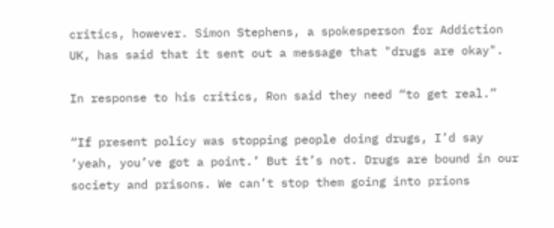critics, however. Simon Stephens, a spokesperson for Addiction UK, has said that it sent out a message that "drugs are okay".

In response to his critics, Ron said they need “to get real.”

“If present policy was stopping people doing drugs, I’d say ‘yeah, you’ve got a point.’ But it’s not. Drugs are bound in our society and prisons. We can’t stop them going into prions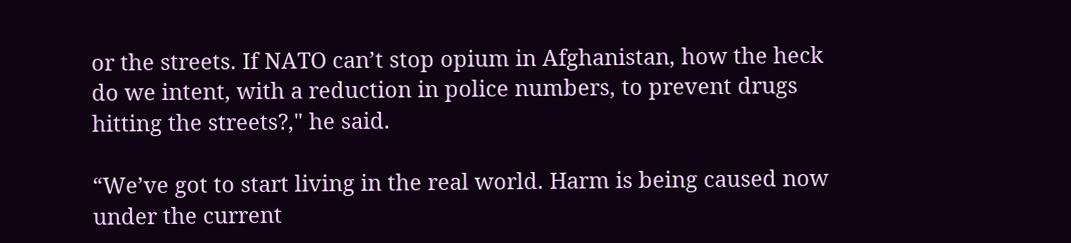or the streets. If NATO can’t stop opium in Afghanistan, how the heck do we intent, with a reduction in police numbers, to prevent drugs hitting the streets?," he said.

“We’ve got to start living in the real world. Harm is being caused now under the current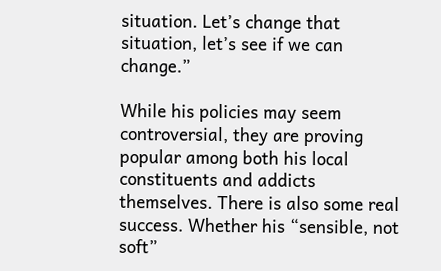situation. Let’s change that situation, let’s see if we can change.”

While his policies may seem controversial, they are proving popular among both his local constituents and addicts themselves. There is also some real success. Whether his “sensible, not soft”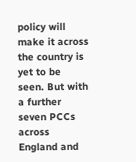policy will make it across the country is yet to be seen. But with a further seven PCCs across England and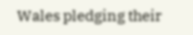Wales pledging their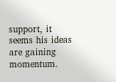support, it seems his ideas are gaining momentum.